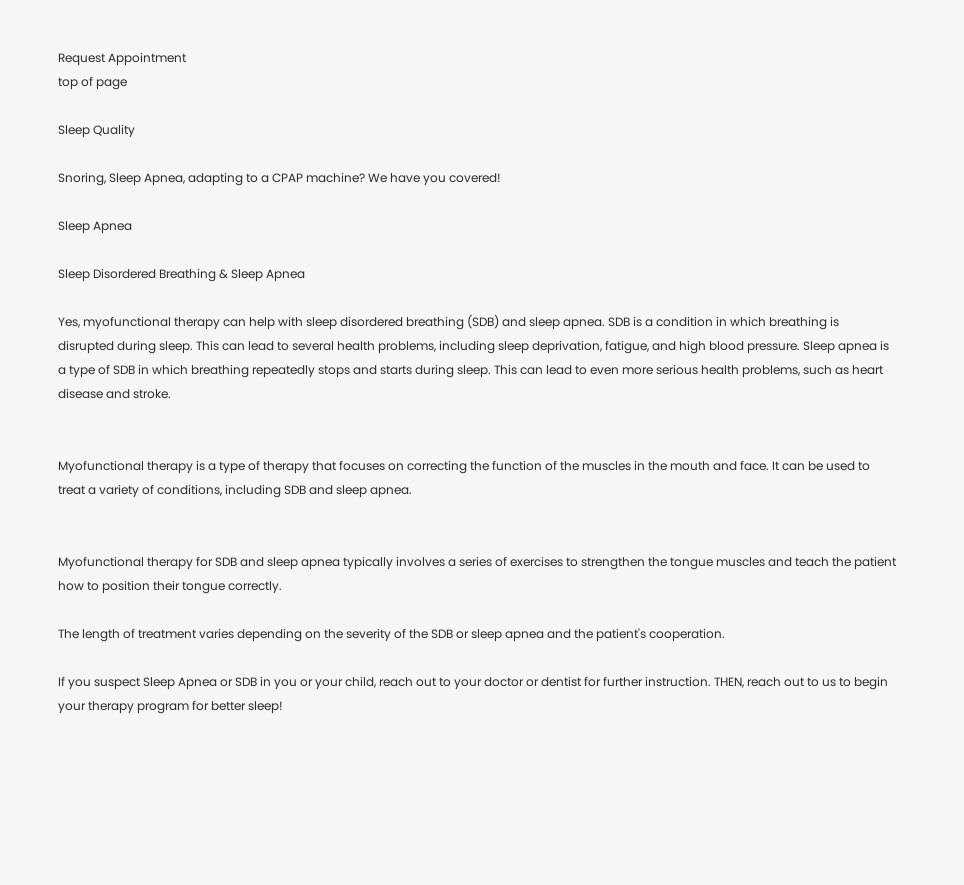Request Appointment
top of page

Sleep Quality

Snoring, Sleep Apnea, adapting to a CPAP machine? We have you covered!

Sleep Apnea

Sleep Disordered Breathing & Sleep Apnea

Yes, myofunctional therapy can help with sleep disordered breathing (SDB) and sleep apnea. SDB is a condition in which breathing is disrupted during sleep. This can lead to several health problems, including sleep deprivation, fatigue, and high blood pressure. Sleep apnea is a type of SDB in which breathing repeatedly stops and starts during sleep. This can lead to even more serious health problems, such as heart disease and stroke.


Myofunctional therapy is a type of therapy that focuses on correcting the function of the muscles in the mouth and face. It can be used to treat a variety of conditions, including SDB and sleep apnea.


Myofunctional therapy for SDB and sleep apnea typically involves a series of exercises to strengthen the tongue muscles and teach the patient how to position their tongue correctly.

The length of treatment varies depending on the severity of the SDB or sleep apnea and the patient's cooperation.

If you suspect Sleep Apnea or SDB in you or your child, reach out to your doctor or dentist for further instruction. THEN, reach out to us to begin your therapy program for better sleep!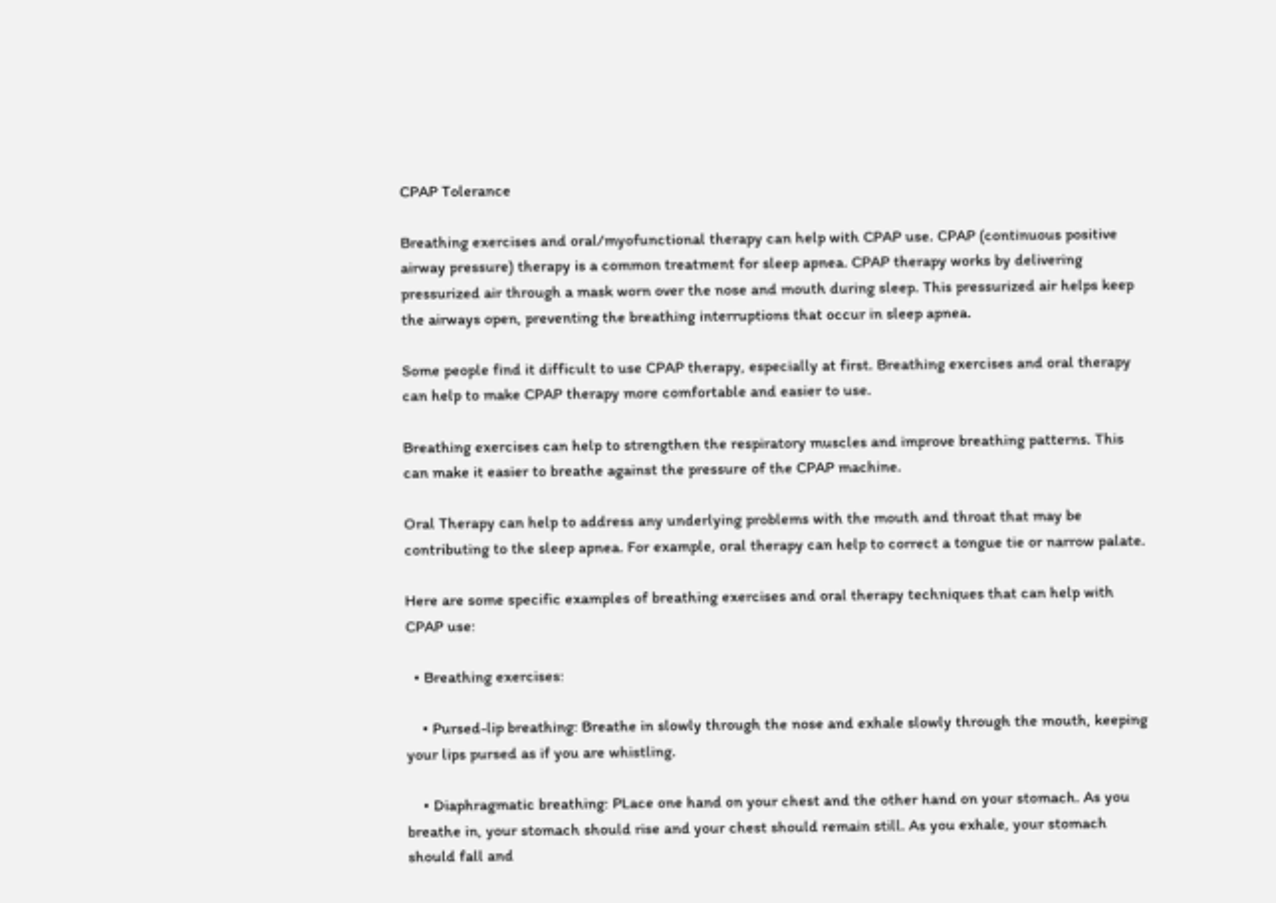CPAP Tolerance

Breathing exercises and oral/myofunctional therapy can help with CPAP use. CPAP (continuous positive airway pressure) therapy is a common treatment for sleep apnea. CPAP therapy works by delivering pressurized air through a mask worn over the nose and mouth during sleep. This pressurized air helps keep the airways open, preventing the breathing interruptions that occur in sleep apnea.

Some people find it difficult to use CPAP therapy, especially at first. Breathing exercises and oral therapy can help to make CPAP therapy more comfortable and easier to use.

Breathing exercises can help to strengthen the respiratory muscles and improve breathing patterns. This can make it easier to breathe against the pressure of the CPAP machine.

Oral Therapy can help to address any underlying problems with the mouth and throat that may be contributing to the sleep apnea. For example, oral therapy can help to correct a tongue tie or narrow palate.

Here are some specific examples of breathing exercises and oral therapy techniques that can help with CPAP use:

  • Breathing exercises:

    • Pursed-lip breathing: Breathe in slowly through the nose and exhale slowly through the mouth, keeping your lips pursed as if you are whistling.

    • Diaphragmatic breathing: PLace one hand on your chest and the other hand on your stomach. As you breathe in, your stomach should rise and your chest should remain still. As you exhale, your stomach should fall and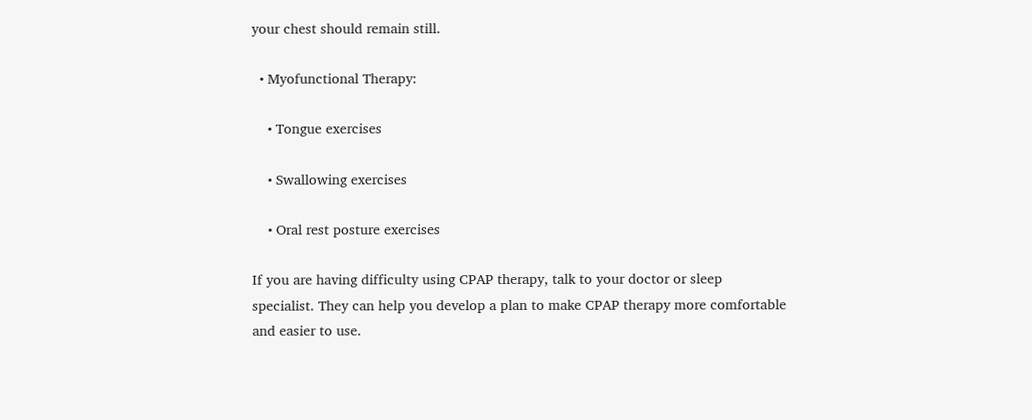your chest should remain still.

  • Myofunctional Therapy:

    • Tongue exercises

    • Swallowing exercises

    • Oral rest posture exercises

If you are having difficulty using CPAP therapy, talk to your doctor or sleep specialist. They can help you develop a plan to make CPAP therapy more comfortable and easier to use.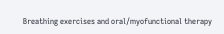Breathing exercises and oral/myofunctional therapy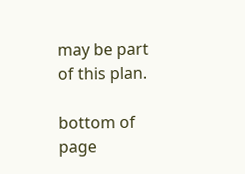may be part of this plan.

bottom of page